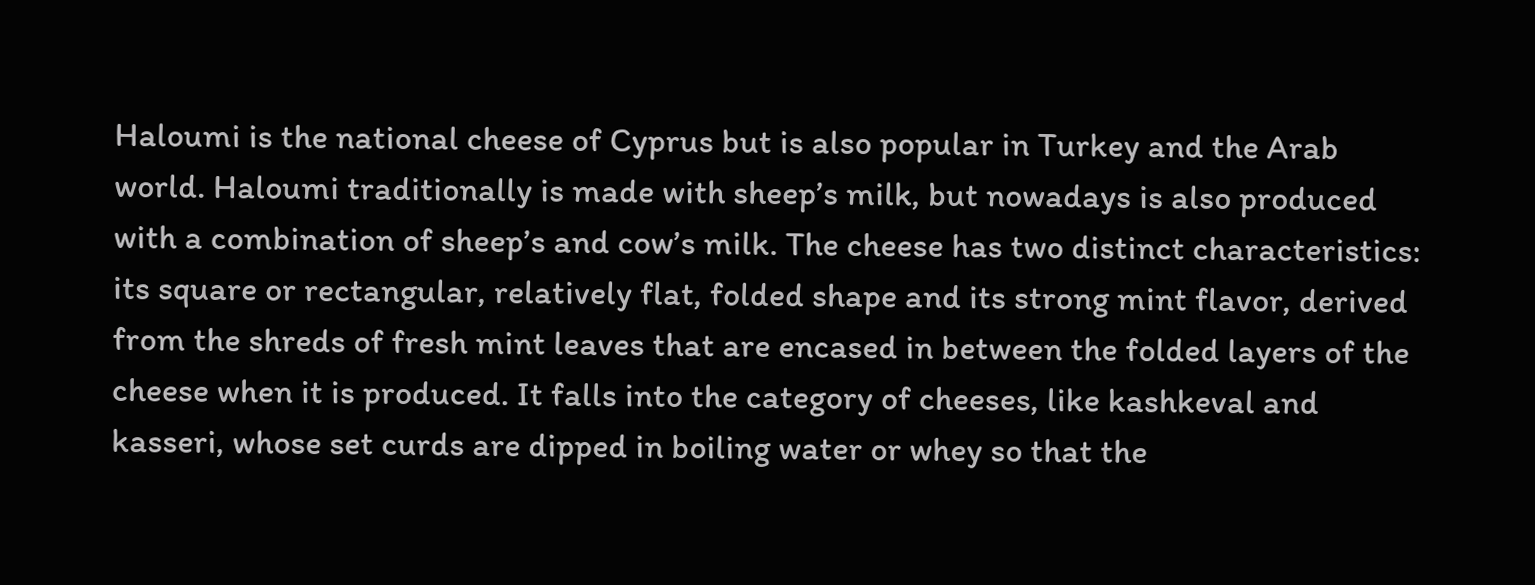Haloumi is the national cheese of Cyprus but is also popular in Turkey and the Arab world. Haloumi traditionally is made with sheep’s milk, but nowadays is also produced with a combination of sheep’s and cow’s milk. The cheese has two distinct characteristics: its square or rectangular, relatively flat, folded shape and its strong mint flavor, derived from the shreds of fresh mint leaves that are encased in between the folded layers of the cheese when it is produced. It falls into the category of cheeses, like kashkeval and kasseri, whose set curds are dipped in boiling water or whey so that the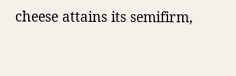cheese attains its semifirm,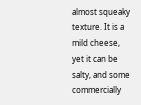almost squeaky texture. It is a mild cheese, yet it can be salty, and some commercially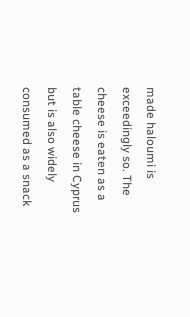made haloumi is exceedingly so. The cheese is eaten as a table cheese in Cyprus but is also widely consumed as a snack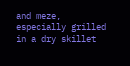and meze, especially grilled in a dry skillet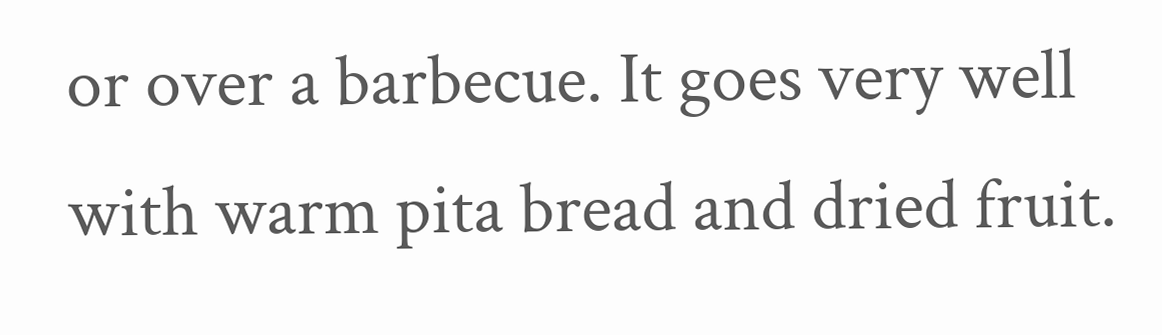or over a barbecue. It goes very well with warm pita bread and dried fruit.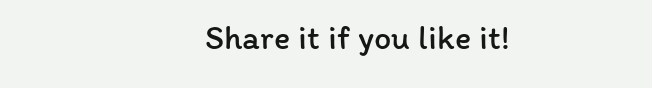Share it if you like it!